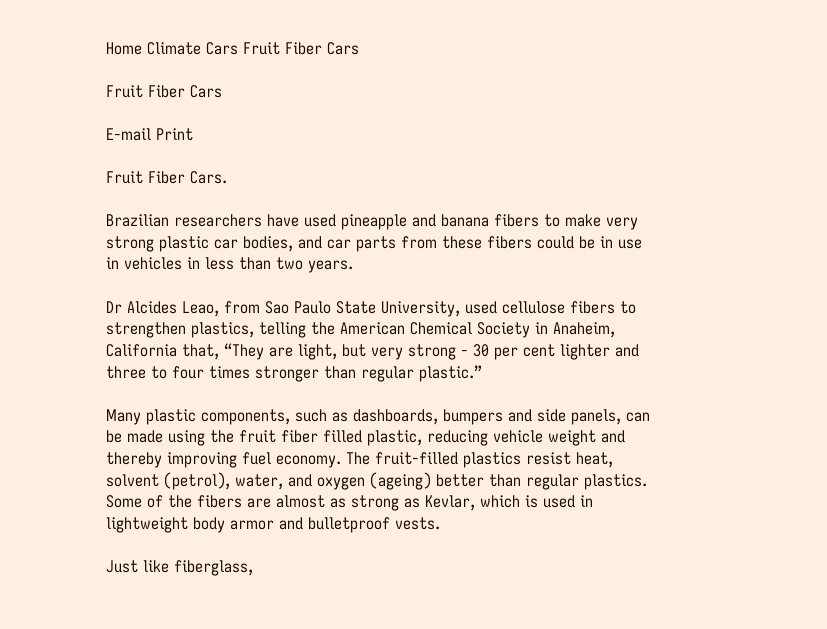Home Climate Cars Fruit Fiber Cars

Fruit Fiber Cars

E-mail Print

Fruit Fiber Cars.

Brazilian researchers have used pineapple and banana fibers to make very strong plastic car bodies, and car parts from these fibers could be in use in vehicles in less than two years.

Dr Alcides Leao, from Sao Paulo State University, used cellulose fibers to strengthen plastics, telling the American Chemical Society in Anaheim, California that, “They are light, but very strong - 30 per cent lighter and three to four times stronger than regular plastic.”

Many plastic components, such as dashboards, bumpers and side panels, can be made using the fruit fiber filled plastic, reducing vehicle weight and thereby improving fuel economy. The fruit-filled plastics resist heat, solvent (petrol), water, and oxygen (ageing) better than regular plastics. Some of the fibers are almost as strong as Kevlar, which is used in lightweight body armor and bulletproof vests.

Just like fiberglass,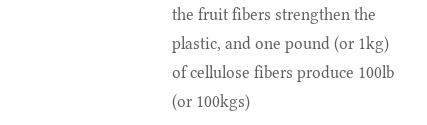the fruit fibers strengthen the plastic, and one pound (or 1kg) of cellulose fibers produce 100lb (or 100kgs)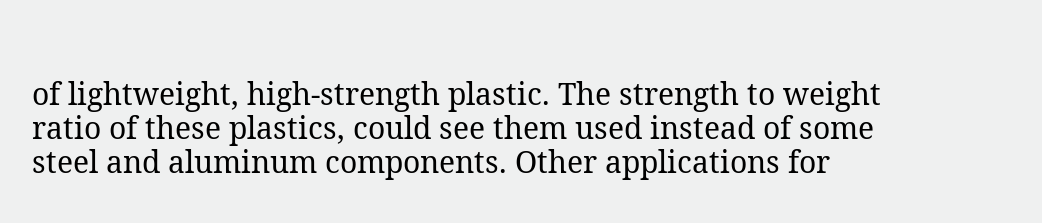of lightweight, high-strength plastic. The strength to weight ratio of these plastics, could see them used instead of some steel and aluminum components. Other applications for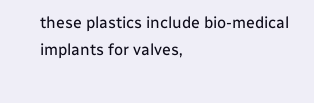these plastics include bio-medical implants for valves,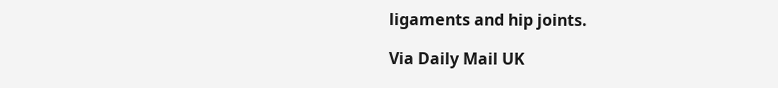ligaments and hip joints.

Via Daily Mail UK